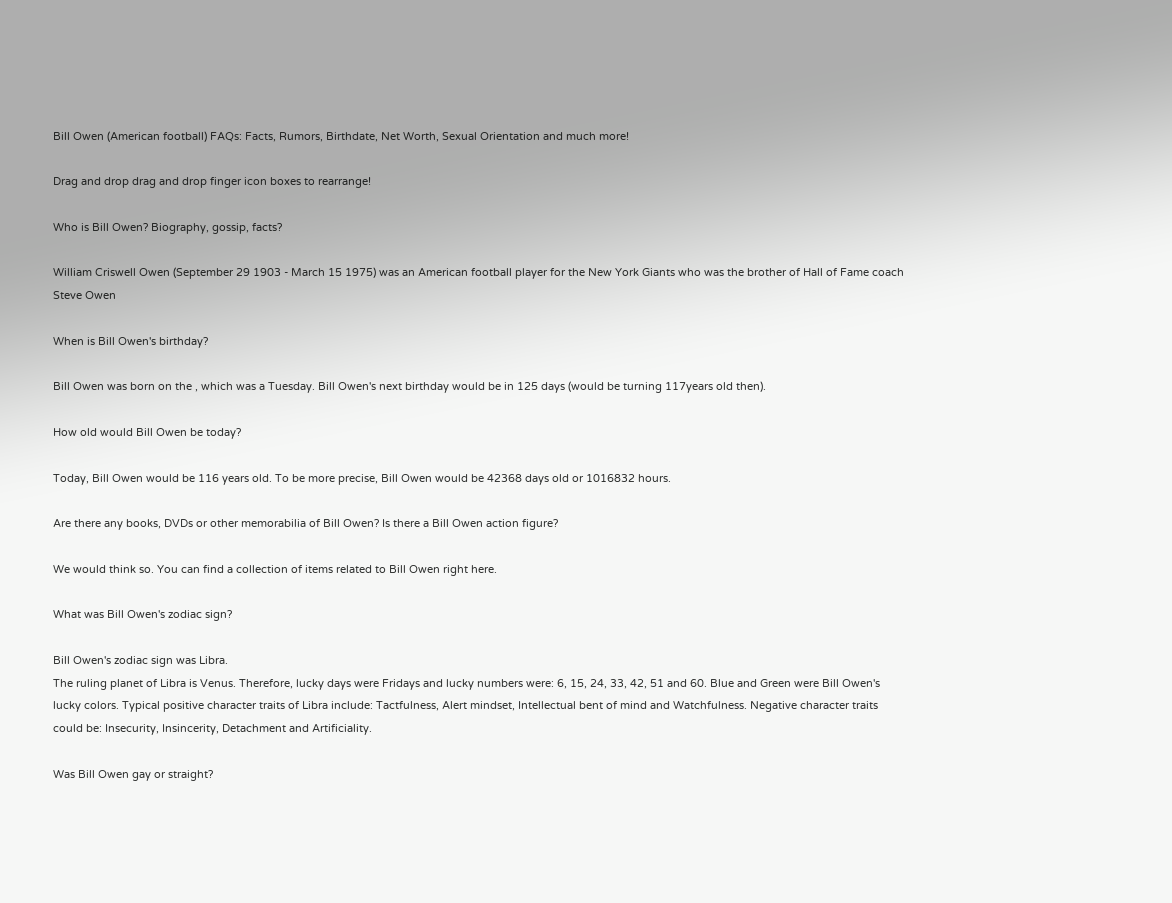Bill Owen (American football) FAQs: Facts, Rumors, Birthdate, Net Worth, Sexual Orientation and much more!

Drag and drop drag and drop finger icon boxes to rearrange!

Who is Bill Owen? Biography, gossip, facts?

William Criswell Owen (September 29 1903 - March 15 1975) was an American football player for the New York Giants who was the brother of Hall of Fame coach Steve Owen

When is Bill Owen's birthday?

Bill Owen was born on the , which was a Tuesday. Bill Owen's next birthday would be in 125 days (would be turning 117years old then).

How old would Bill Owen be today?

Today, Bill Owen would be 116 years old. To be more precise, Bill Owen would be 42368 days old or 1016832 hours.

Are there any books, DVDs or other memorabilia of Bill Owen? Is there a Bill Owen action figure?

We would think so. You can find a collection of items related to Bill Owen right here.

What was Bill Owen's zodiac sign?

Bill Owen's zodiac sign was Libra.
The ruling planet of Libra is Venus. Therefore, lucky days were Fridays and lucky numbers were: 6, 15, 24, 33, 42, 51 and 60. Blue and Green were Bill Owen's lucky colors. Typical positive character traits of Libra include: Tactfulness, Alert mindset, Intellectual bent of mind and Watchfulness. Negative character traits could be: Insecurity, Insincerity, Detachment and Artificiality.

Was Bill Owen gay or straight?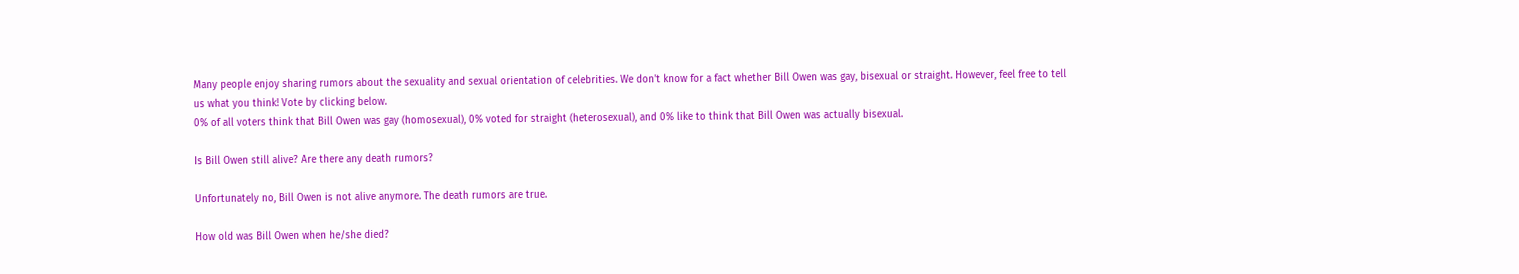Many people enjoy sharing rumors about the sexuality and sexual orientation of celebrities. We don't know for a fact whether Bill Owen was gay, bisexual or straight. However, feel free to tell us what you think! Vote by clicking below.
0% of all voters think that Bill Owen was gay (homosexual), 0% voted for straight (heterosexual), and 0% like to think that Bill Owen was actually bisexual.

Is Bill Owen still alive? Are there any death rumors?

Unfortunately no, Bill Owen is not alive anymore. The death rumors are true.

How old was Bill Owen when he/she died?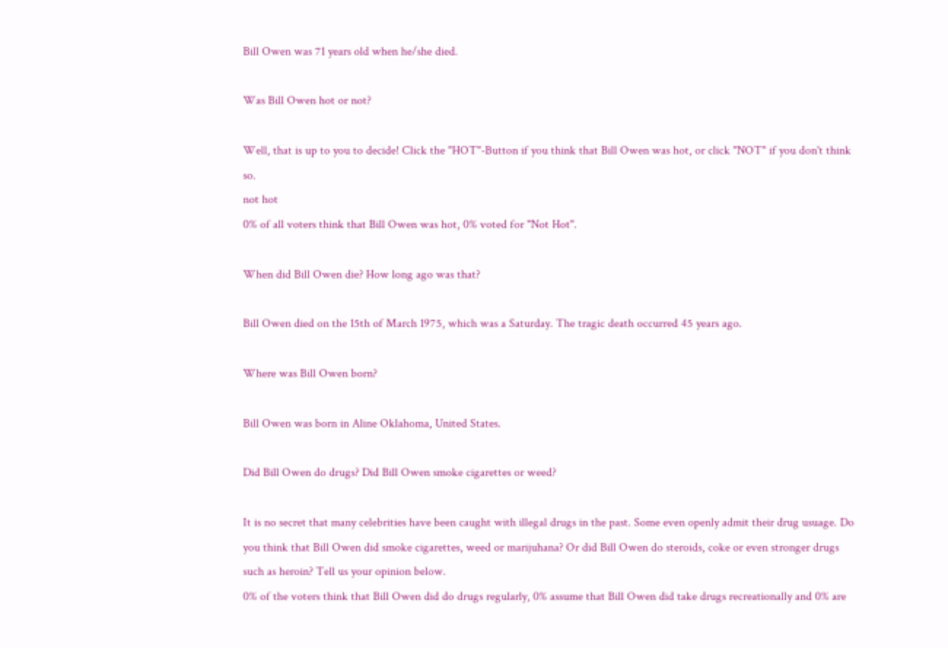Bill Owen was 71 years old when he/she died.

Was Bill Owen hot or not?

Well, that is up to you to decide! Click the "HOT"-Button if you think that Bill Owen was hot, or click "NOT" if you don't think so.
not hot
0% of all voters think that Bill Owen was hot, 0% voted for "Not Hot".

When did Bill Owen die? How long ago was that?

Bill Owen died on the 15th of March 1975, which was a Saturday. The tragic death occurred 45 years ago.

Where was Bill Owen born?

Bill Owen was born in Aline Oklahoma, United States.

Did Bill Owen do drugs? Did Bill Owen smoke cigarettes or weed?

It is no secret that many celebrities have been caught with illegal drugs in the past. Some even openly admit their drug usuage. Do you think that Bill Owen did smoke cigarettes, weed or marijuhana? Or did Bill Owen do steroids, coke or even stronger drugs such as heroin? Tell us your opinion below.
0% of the voters think that Bill Owen did do drugs regularly, 0% assume that Bill Owen did take drugs recreationally and 0% are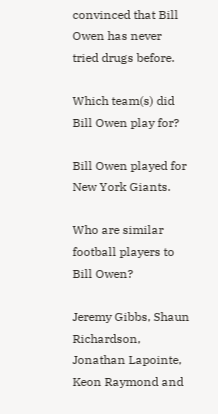convinced that Bill Owen has never tried drugs before.

Which team(s) did Bill Owen play for?

Bill Owen played for New York Giants.

Who are similar football players to Bill Owen?

Jeremy Gibbs, Shaun Richardson, Jonathan Lapointe, Keon Raymond and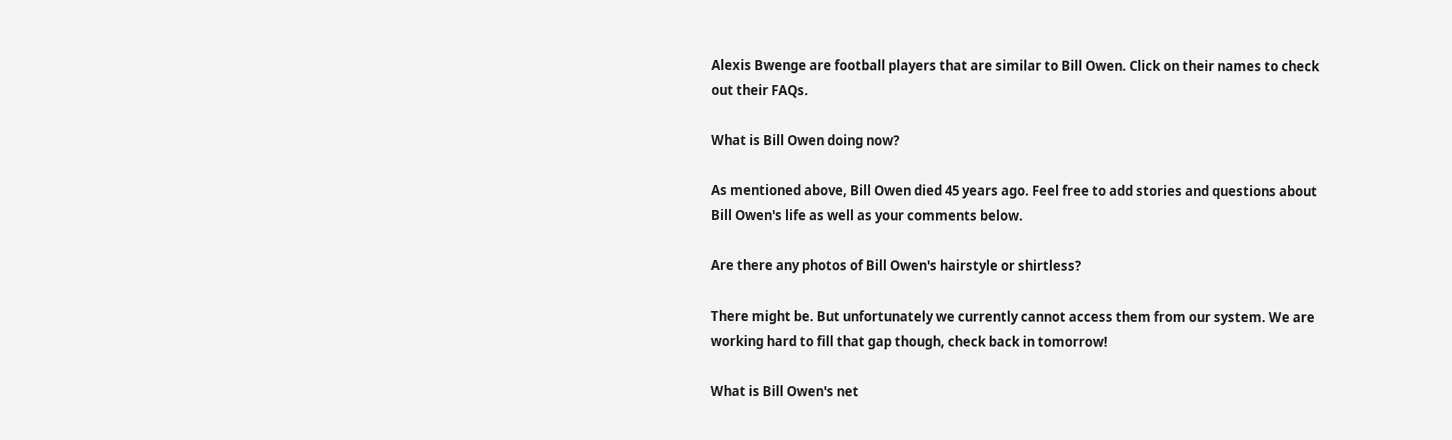Alexis Bwenge are football players that are similar to Bill Owen. Click on their names to check out their FAQs.

What is Bill Owen doing now?

As mentioned above, Bill Owen died 45 years ago. Feel free to add stories and questions about Bill Owen's life as well as your comments below.

Are there any photos of Bill Owen's hairstyle or shirtless?

There might be. But unfortunately we currently cannot access them from our system. We are working hard to fill that gap though, check back in tomorrow!

What is Bill Owen's net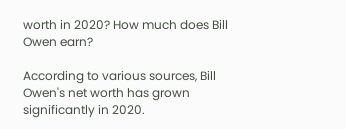worth in 2020? How much does Bill Owen earn?

According to various sources, Bill Owen's net worth has grown significantly in 2020.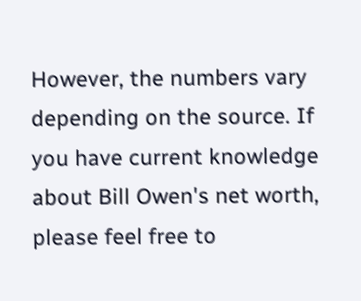However, the numbers vary depending on the source. If you have current knowledge about Bill Owen's net worth, please feel free to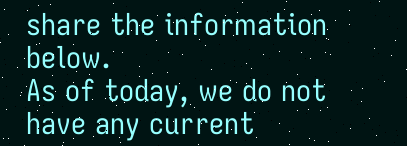share the information below.
As of today, we do not have any current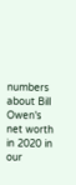numbers about Bill Owen's net worth in 2020 in our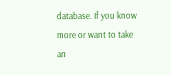database. If you know more or want to take an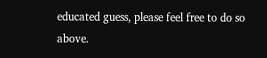educated guess, please feel free to do so above.